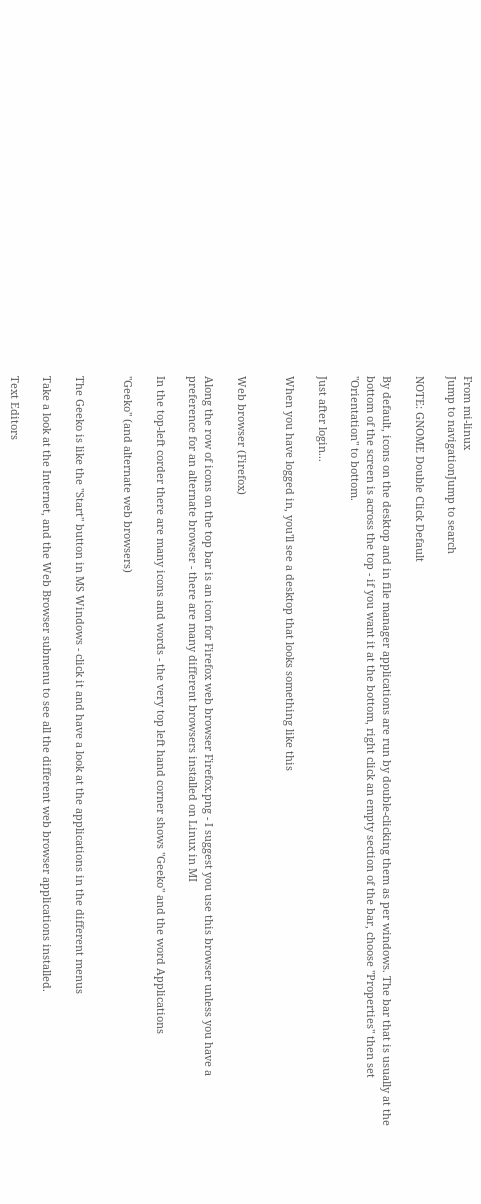From mi-linux
Jump to navigationJump to search

NOTE: GNOME Double Click Default

By default, icons on the desktop and in file manager applications are run by double-clicking them as per windows. The bar that is usually at the bottom of the screen is across the top - if you want it at the bottom, right click an empty section of the bar, choose "Properties" then set "Orientation" to bottom.

Just after login...

When you have logged in, you'll see a desktop that looks something like this


Web browser (Firefox)

Along the row of icons on the top bar is an icon for Firefox web browser Firefox.png - I suggest you use this browser unless you have a preference for an alternate browser - there are many different browsers installed on Linux in MI

In the top-left corder there are many icons and words - the very top left hand corner shows "Geeko" and the word Applications

"Geeko" (and alternate web browsers)


The Geeko is like the "Start" button in MS Windows - click it and have a look at the applications in the different menus

Take a look at the Internet, and the Web Browser submenu to see all the different web browser applications installed.

Text Editors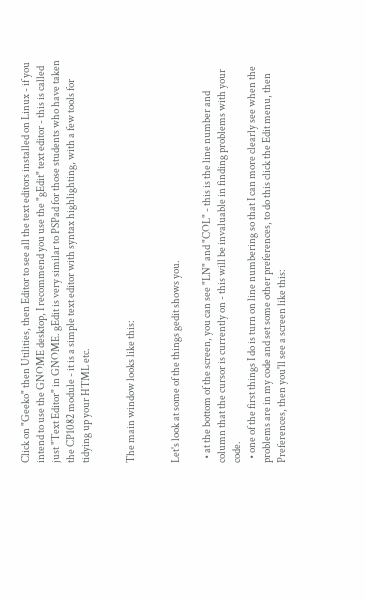Click on "Geeko" then Utilities, then Editor to see all the text editors installed on Linux - if you intend to use the GNOME desktop, I recommend you use the "gEdit" text editor - this is called just "Text Editor" in GNOME. gEdit is very similar to PSPad for those students who have taken the CP1082 module - it is a simple text editor with syntax highlighting, with a few tools for tidying up your HTML etc.


The main window looks like this:


Let's look at some of the things gedit shows you.

  • at the bottom of the screen, you can see "LN" and "COL" - this is the line number and column that the cursor is currently on - this will be invaluable in finding problems with your code.
  • one of the first things I do is turn on line numbering so that I can more clearly see when the problems are in my code and set some other preferences, to do this click the Edit menu, then Preferences, then you'll see a screen like this: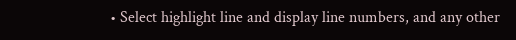• Select highlight line and display line numbers, and any other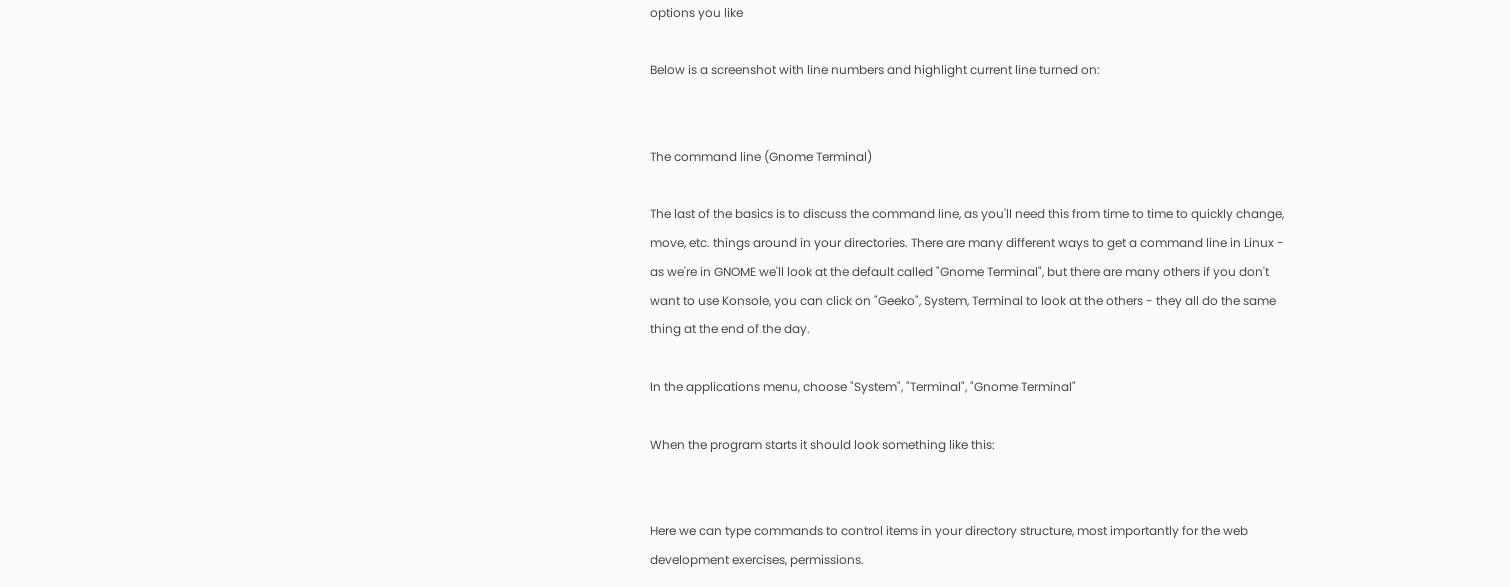options you like

Below is a screenshot with line numbers and highlight current line turned on:


The command line (Gnome Terminal)

The last of the basics is to discuss the command line, as you'll need this from time to time to quickly change, move, etc. things around in your directories. There are many different ways to get a command line in Linux - as we're in GNOME we'll look at the default called "Gnome Terminal", but there are many others if you don't want to use Konsole, you can click on "Geeko", System, Terminal to look at the others - they all do the same thing at the end of the day.

In the applications menu, choose "System", "Terminal", "Gnome Terminal"

When the program starts it should look something like this:


Here we can type commands to control items in your directory structure, most importantly for the web development exercises, permissions.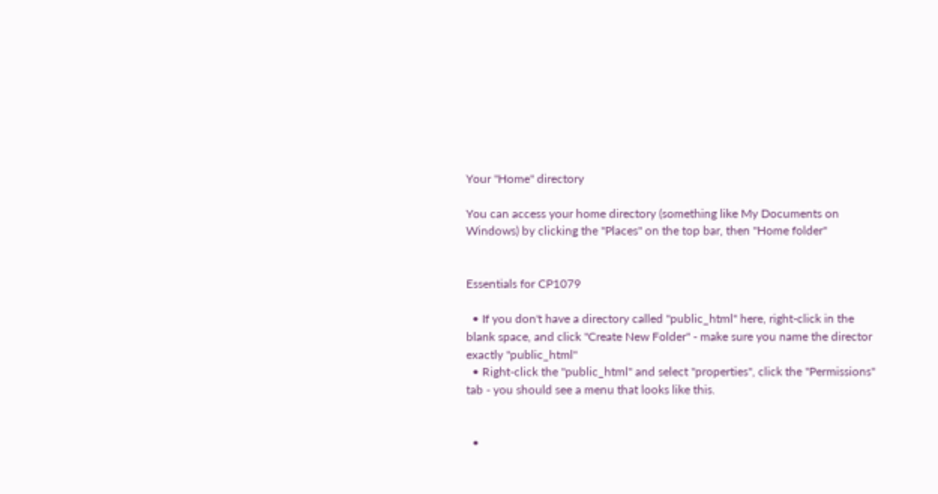Your "Home" directory

You can access your home directory (something like My Documents on Windows) by clicking the "Places" on the top bar, then "Home folder"


Essentials for CP1079

  • If you don't have a directory called "public_html" here, right-click in the blank space, and click "Create New Folder" - make sure you name the director exactly "public_html"
  • Right-click the "public_html" and select "properties", click the "Permissions" tab - you should see a menu that looks like this.


  •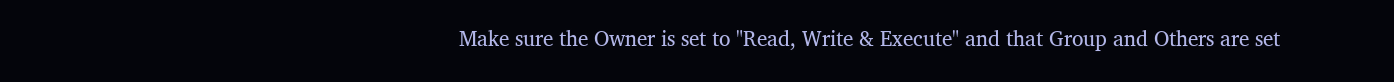Make sure the Owner is set to "Read, Write & Execute" and that Group and Others are set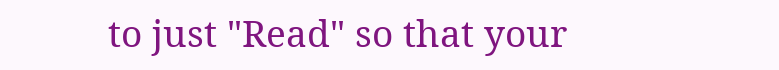to just "Read" so that your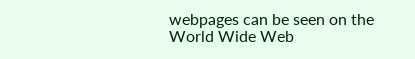webpages can be seen on the World Wide Web